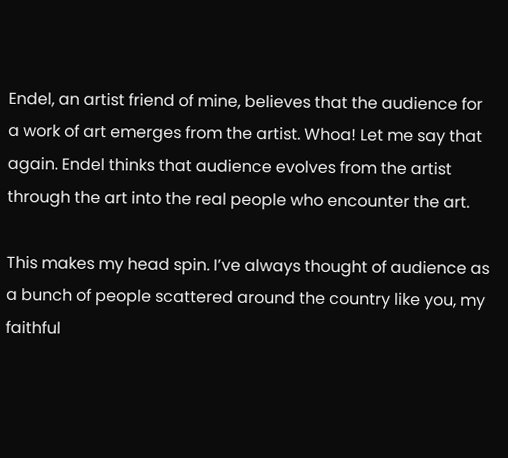Endel, an artist friend of mine, believes that the audience for a work of art emerges from the artist. Whoa! Let me say that again. Endel thinks that audience evolves from the artist through the art into the real people who encounter the art.

This makes my head spin. I’ve always thought of audience as a bunch of people scattered around the country like you, my faithful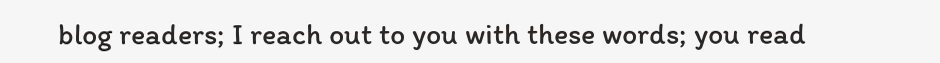blog readers; I reach out to you with these words; you read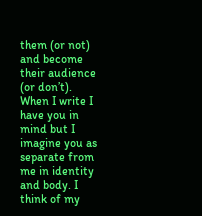them (or not) and become their audience (or don’t). When I write I have you in mind but I imagine you as separate from me in identity and body. I think of my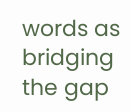words as bridging the gap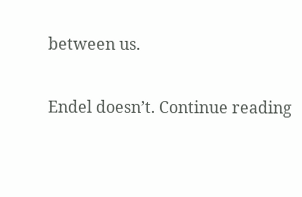between us.

Endel doesn’t. Continue reading